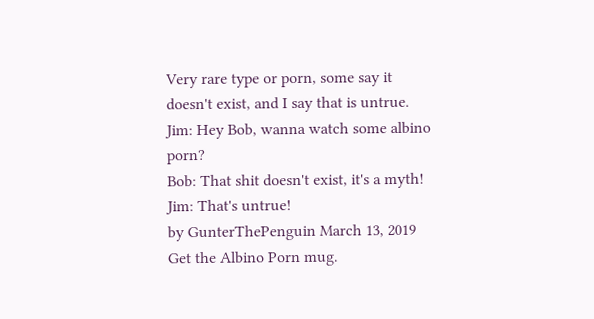Very rare type or porn, some say it doesn't exist, and I say that is untrue.
Jim: Hey Bob, wanna watch some albino porn?
Bob: That shit doesn't exist, it's a myth!
Jim: That's untrue!
by GunterThePenguin March 13, 2019
Get the Albino Porn mug.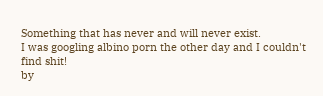Something that has never and will never exist.
I was googling albino porn the other day and I couldn't find shit!
by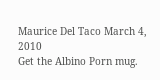Maurice Del Taco March 4, 2010
Get the Albino Porn mug.